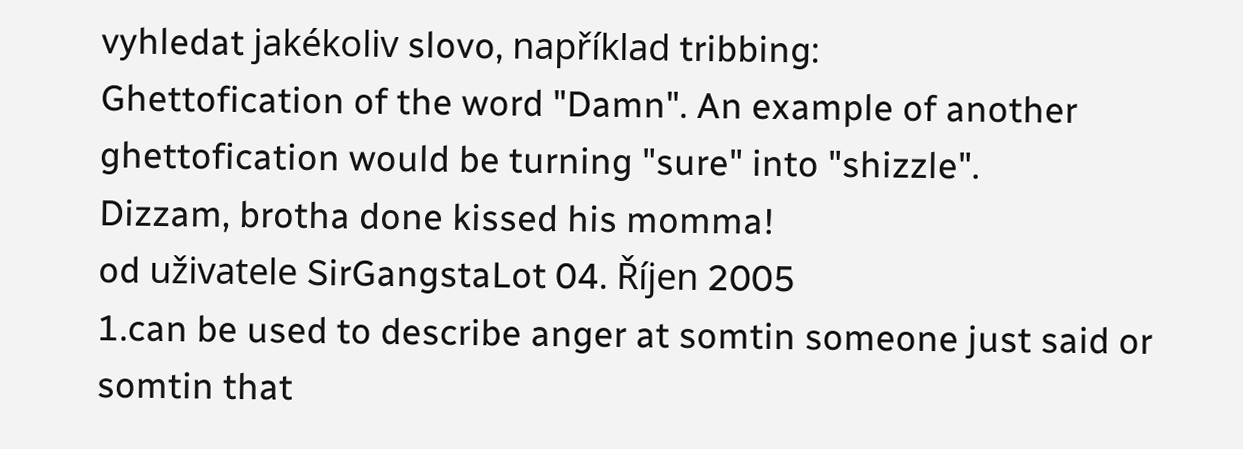vyhledat jakékoliv slovo, například tribbing:
Ghettofication of the word "Damn". An example of another ghettofication would be turning "sure" into "shizzle".
Dizzam, brotha done kissed his momma!
od uživatele SirGangstaLot 04. Říjen 2005
1.can be used to describe anger at somtin someone just said or somtin that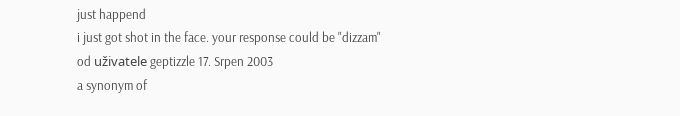just happend
i just got shot in the face. your response could be "dizzam"
od uživatele geptizzle 17. Srpen 2003
a synonym of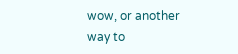wow, or another way to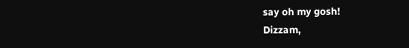say oh my gosh!
Dizzam,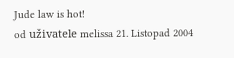Jude law is hot!
od uživatele melissa 21. Listopad 2004